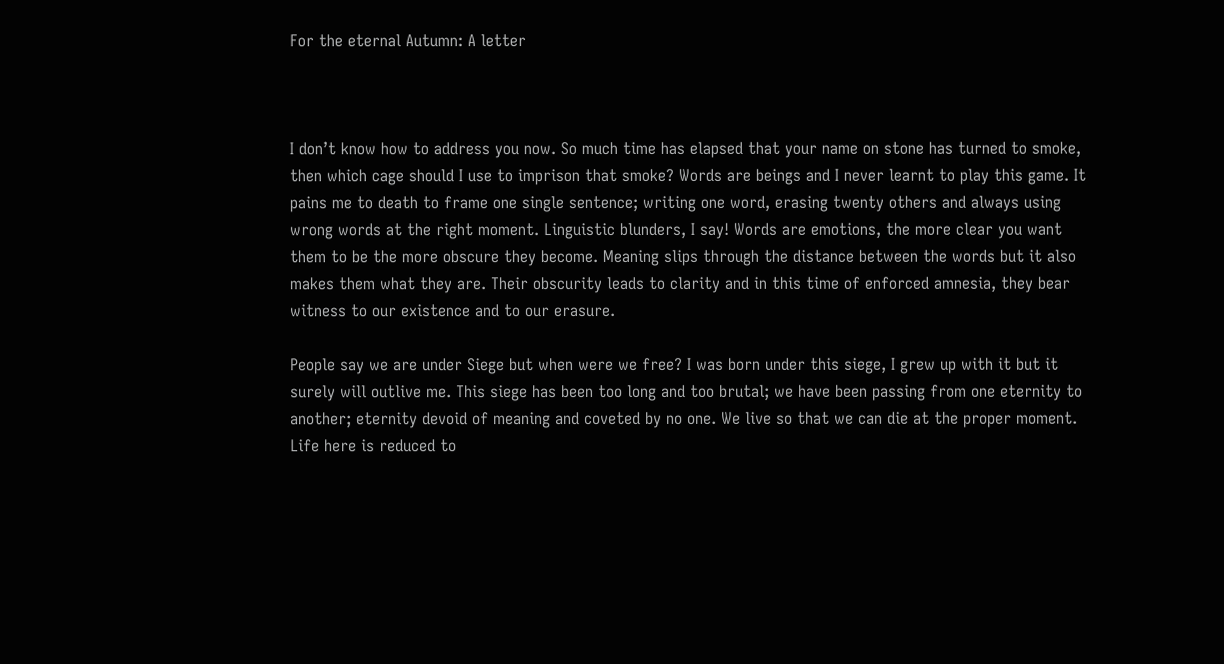For the eternal Autumn: A letter



I don’t know how to address you now. So much time has elapsed that your name on stone has turned to smoke, then which cage should I use to imprison that smoke? Words are beings and I never learnt to play this game. It pains me to death to frame one single sentence; writing one word, erasing twenty others and always using wrong words at the right moment. Linguistic blunders, I say! Words are emotions, the more clear you want them to be the more obscure they become. Meaning slips through the distance between the words but it also makes them what they are. Their obscurity leads to clarity and in this time of enforced amnesia, they bear witness to our existence and to our erasure.

People say we are under Siege but when were we free? I was born under this siege, I grew up with it but it surely will outlive me. This siege has been too long and too brutal; we have been passing from one eternity to another; eternity devoid of meaning and coveted by no one. We live so that we can die at the proper moment. Life here is reduced to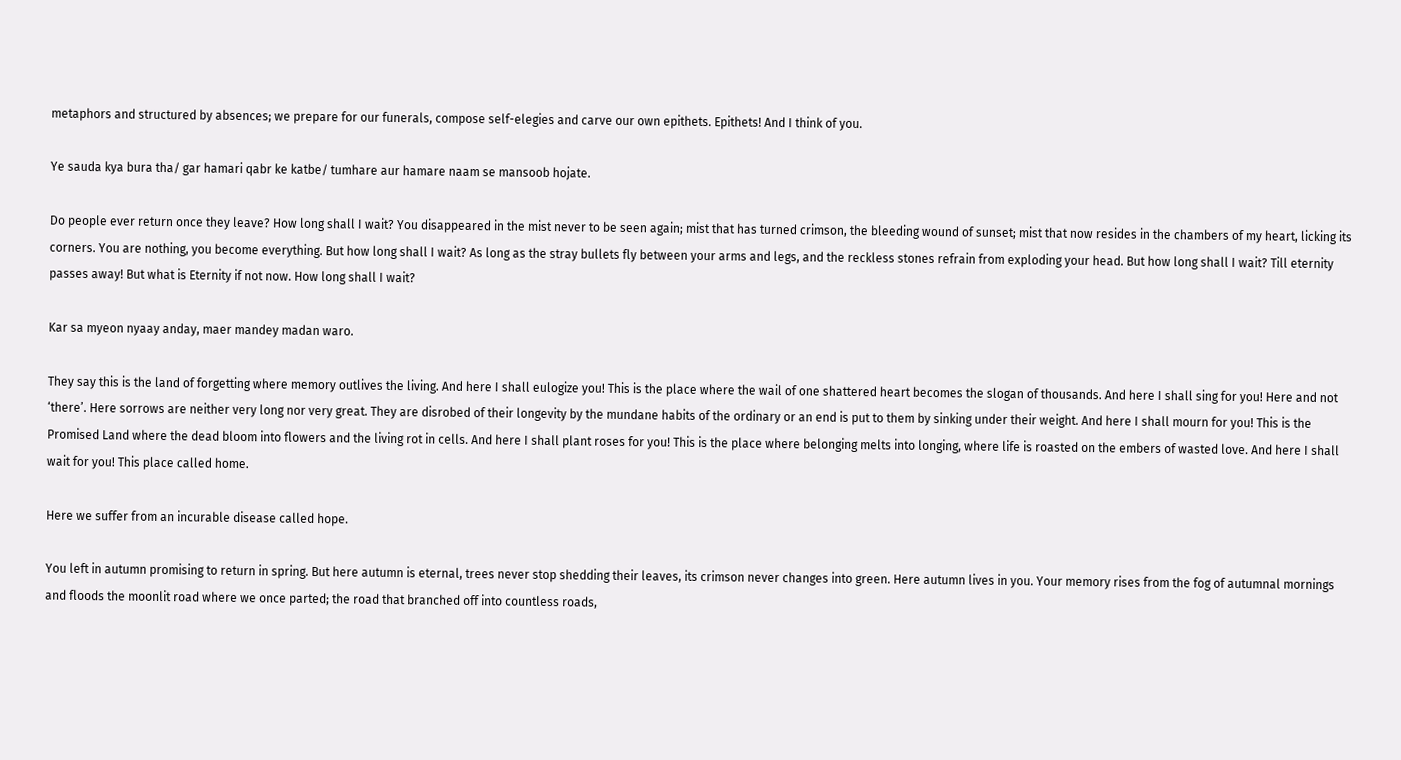metaphors and structured by absences; we prepare for our funerals, compose self-elegies and carve our own epithets. Epithets! And I think of you.

Ye sauda kya bura tha/ gar hamari qabr ke katbe/ tumhare aur hamare naam se mansoob hojate.

Do people ever return once they leave? How long shall I wait? You disappeared in the mist never to be seen again; mist that has turned crimson, the bleeding wound of sunset; mist that now resides in the chambers of my heart, licking its corners. You are nothing, you become everything. But how long shall I wait? As long as the stray bullets fly between your arms and legs, and the reckless stones refrain from exploding your head. But how long shall I wait? Till eternity passes away! But what is Eternity if not now. How long shall I wait?

Kar sa myeon nyaay anday, maer mandey madan waro.

They say this is the land of forgetting where memory outlives the living. And here I shall eulogize you! This is the place where the wail of one shattered heart becomes the slogan of thousands. And here I shall sing for you! Here and not ‘there’. Here sorrows are neither very long nor very great. They are disrobed of their longevity by the mundane habits of the ordinary or an end is put to them by sinking under their weight. And here I shall mourn for you! This is the Promised Land where the dead bloom into flowers and the living rot in cells. And here I shall plant roses for you! This is the place where belonging melts into longing, where life is roasted on the embers of wasted love. And here I shall wait for you! This place called home.

Here we suffer from an incurable disease called hope.

You left in autumn promising to return in spring. But here autumn is eternal, trees never stop shedding their leaves, its crimson never changes into green. Here autumn lives in you. Your memory rises from the fog of autumnal mornings and floods the moonlit road where we once parted; the road that branched off into countless roads,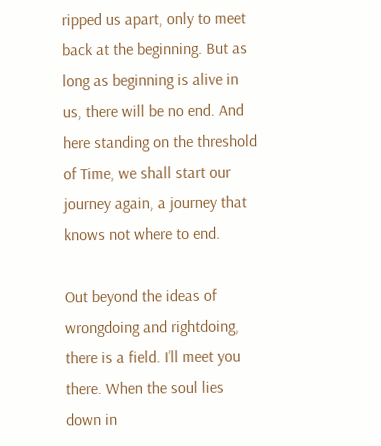ripped us apart, only to meet back at the beginning. But as long as beginning is alive in us, there will be no end. And here standing on the threshold of Time, we shall start our journey again, a journey that knows not where to end.

Out beyond the ideas of wrongdoing and rightdoing, there is a field. I’ll meet you there. When the soul lies down in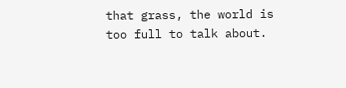that grass, the world is too full to talk about.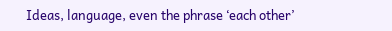Ideas, language, even the phrase ‘each other’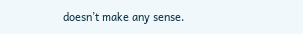doesn’t make any sense.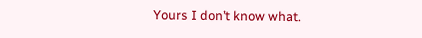Yours I don’t know what.